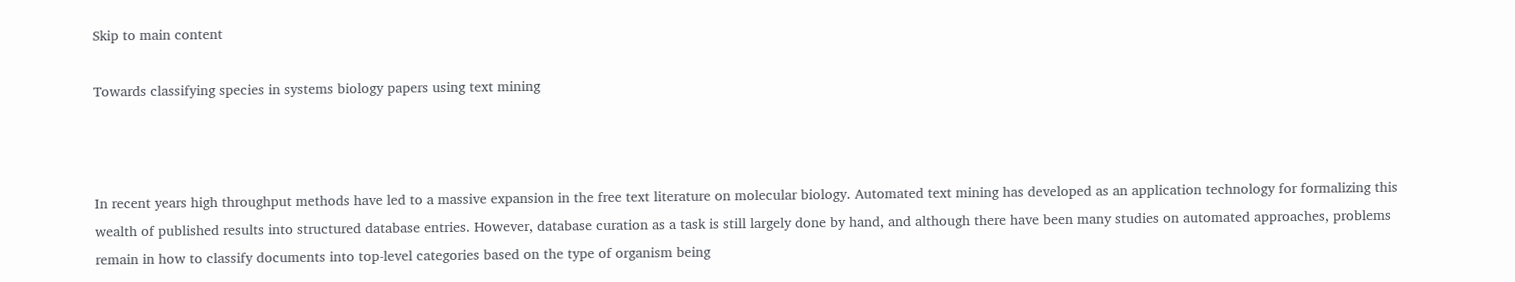Skip to main content

Towards classifying species in systems biology papers using text mining



In recent years high throughput methods have led to a massive expansion in the free text literature on molecular biology. Automated text mining has developed as an application technology for formalizing this wealth of published results into structured database entries. However, database curation as a task is still largely done by hand, and although there have been many studies on automated approaches, problems remain in how to classify documents into top-level categories based on the type of organism being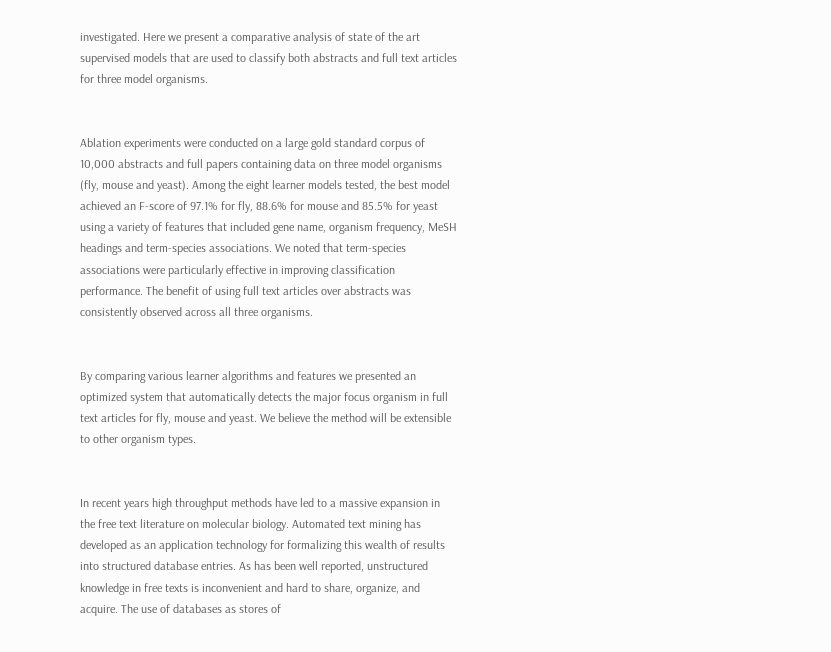investigated. Here we present a comparative analysis of state of the art supervised models that are used to classify both abstracts and full text articles for three model organisms.


Ablation experiments were conducted on a large gold standard corpus of 10,000 abstracts and full papers containing data on three model organisms (fly, mouse and yeast). Among the eight learner models tested, the best model achieved an F-score of 97.1% for fly, 88.6% for mouse and 85.5% for yeast using a variety of features that included gene name, organism frequency, MeSH headings and term-species associations. We noted that term-species associations were particularly effective in improving classification performance. The benefit of using full text articles over abstracts was consistently observed across all three organisms.


By comparing various learner algorithms and features we presented an optimized system that automatically detects the major focus organism in full text articles for fly, mouse and yeast. We believe the method will be extensible to other organism types.


In recent years high throughput methods have led to a massive expansion in the free text literature on molecular biology. Automated text mining has developed as an application technology for formalizing this wealth of results into structured database entries. As has been well reported, unstructured knowledge in free texts is inconvenient and hard to share, organize, and acquire. The use of databases as stores of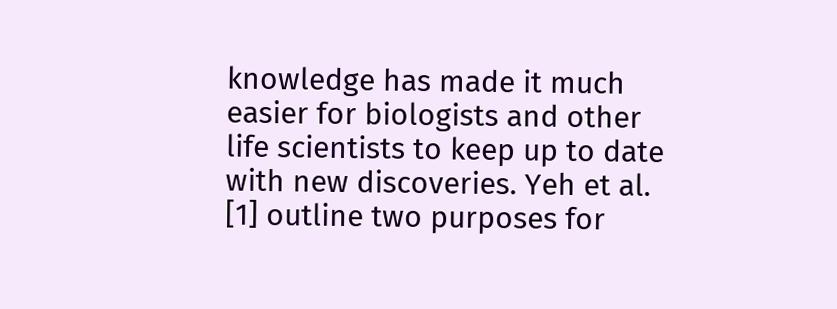knowledge has made it much easier for biologists and other life scientists to keep up to date with new discoveries. Yeh et al. [1] outline two purposes for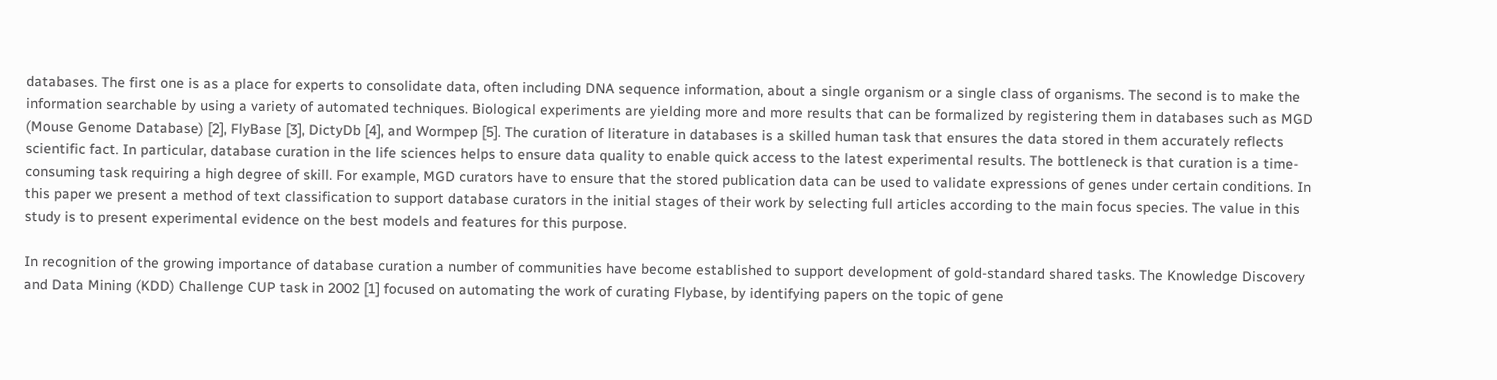databases. The first one is as a place for experts to consolidate data, often including DNA sequence information, about a single organism or a single class of organisms. The second is to make the information searchable by using a variety of automated techniques. Biological experiments are yielding more and more results that can be formalized by registering them in databases such as MGD (Mouse Genome Database) [2], FlyBase [3], DictyDb [4], and Wormpep [5]. The curation of literature in databases is a skilled human task that ensures the data stored in them accurately reflects scientific fact. In particular, database curation in the life sciences helps to ensure data quality to enable quick access to the latest experimental results. The bottleneck is that curation is a time-consuming task requiring a high degree of skill. For example, MGD curators have to ensure that the stored publication data can be used to validate expressions of genes under certain conditions. In this paper we present a method of text classification to support database curators in the initial stages of their work by selecting full articles according to the main focus species. The value in this study is to present experimental evidence on the best models and features for this purpose.

In recognition of the growing importance of database curation a number of communities have become established to support development of gold-standard shared tasks. The Knowledge Discovery and Data Mining (KDD) Challenge CUP task in 2002 [1] focused on automating the work of curating Flybase, by identifying papers on the topic of gene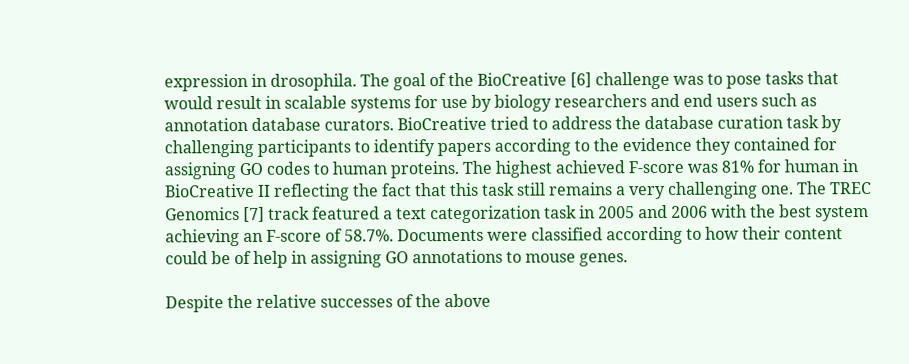expression in drosophila. The goal of the BioCreative [6] challenge was to pose tasks that would result in scalable systems for use by biology researchers and end users such as annotation database curators. BioCreative tried to address the database curation task by challenging participants to identify papers according to the evidence they contained for assigning GO codes to human proteins. The highest achieved F-score was 81% for human in BioCreative II reflecting the fact that this task still remains a very challenging one. The TREC Genomics [7] track featured a text categorization task in 2005 and 2006 with the best system achieving an F-score of 58.7%. Documents were classified according to how their content could be of help in assigning GO annotations to mouse genes.

Despite the relative successes of the above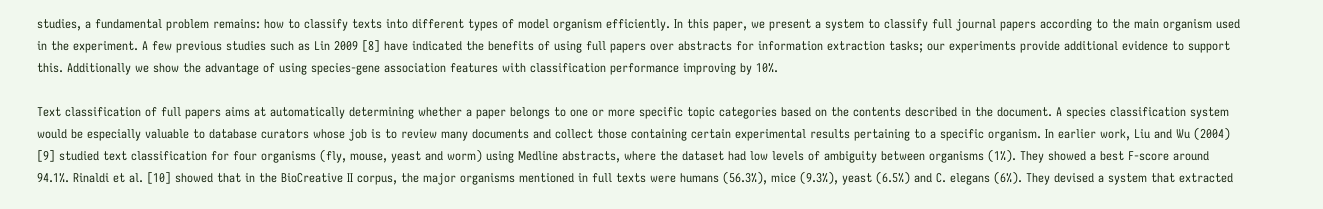studies, a fundamental problem remains: how to classify texts into different types of model organism efficiently. In this paper, we present a system to classify full journal papers according to the main organism used in the experiment. A few previous studies such as Lin 2009 [8] have indicated the benefits of using full papers over abstracts for information extraction tasks; our experiments provide additional evidence to support this. Additionally we show the advantage of using species-gene association features with classification performance improving by 10%.

Text classification of full papers aims at automatically determining whether a paper belongs to one or more specific topic categories based on the contents described in the document. A species classification system would be especially valuable to database curators whose job is to review many documents and collect those containing certain experimental results pertaining to a specific organism. In earlier work, Liu and Wu (2004) [9] studied text classification for four organisms (fly, mouse, yeast and worm) using Medline abstracts, where the dataset had low levels of ambiguity between organisms (1%). They showed a best F-score around 94.1%. Rinaldi et al. [10] showed that in the BioCreative II corpus, the major organisms mentioned in full texts were humans (56.3%), mice (9.3%), yeast (6.5%) and C. elegans (6%). They devised a system that extracted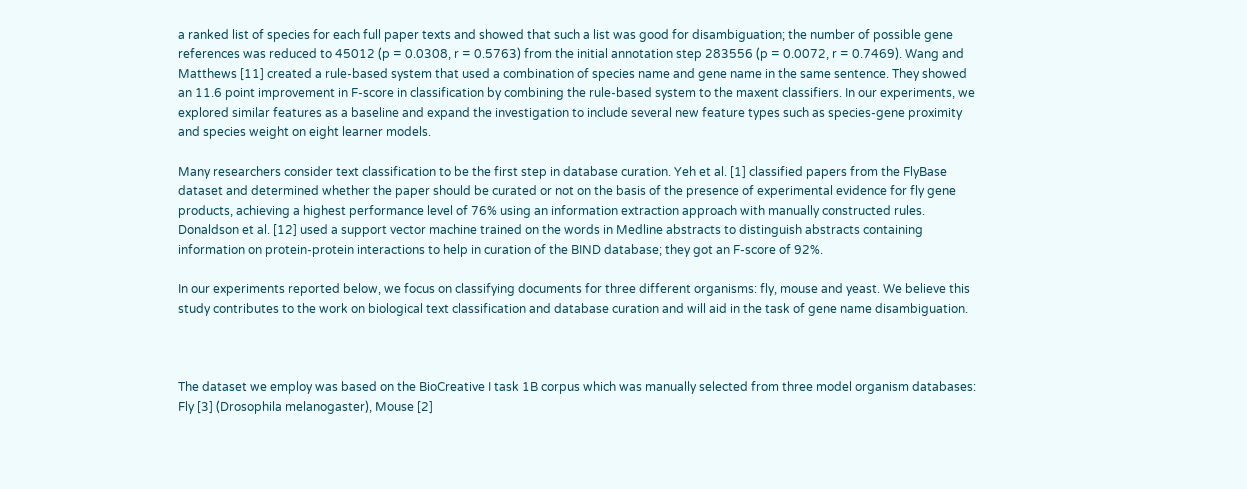a ranked list of species for each full paper texts and showed that such a list was good for disambiguation; the number of possible gene references was reduced to 45012 (p = 0.0308, r = 0.5763) from the initial annotation step 283556 (p = 0.0072, r = 0.7469). Wang and Matthews [11] created a rule-based system that used a combination of species name and gene name in the same sentence. They showed an 11.6 point improvement in F-score in classification by combining the rule-based system to the maxent classifiers. In our experiments, we explored similar features as a baseline and expand the investigation to include several new feature types such as species-gene proximity and species weight on eight learner models.

Many researchers consider text classification to be the first step in database curation. Yeh et al. [1] classified papers from the FlyBase dataset and determined whether the paper should be curated or not on the basis of the presence of experimental evidence for fly gene products, achieving a highest performance level of 76% using an information extraction approach with manually constructed rules. Donaldson et al. [12] used a support vector machine trained on the words in Medline abstracts to distinguish abstracts containing information on protein-protein interactions to help in curation of the BIND database; they got an F-score of 92%.

In our experiments reported below, we focus on classifying documents for three different organisms: fly, mouse and yeast. We believe this study contributes to the work on biological text classification and database curation and will aid in the task of gene name disambiguation.



The dataset we employ was based on the BioCreative I task 1B corpus which was manually selected from three model organism databases: Fly [3] (Drosophila melanogaster), Mouse [2]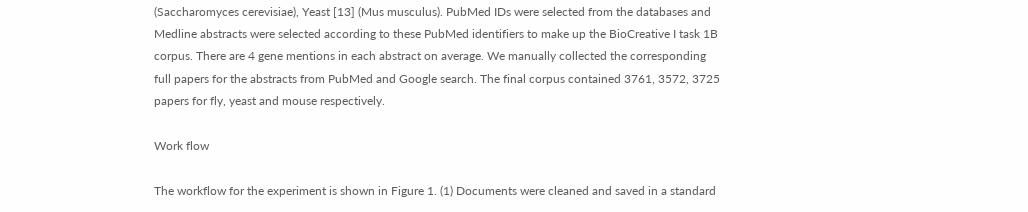(Saccharomyces cerevisiae), Yeast [13] (Mus musculus). PubMed IDs were selected from the databases and Medline abstracts were selected according to these PubMed identifiers to make up the BioCreative I task 1B corpus. There are 4 gene mentions in each abstract on average. We manually collected the corresponding full papers for the abstracts from PubMed and Google search. The final corpus contained 3761, 3572, 3725 papers for fly, yeast and mouse respectively.

Work flow

The workflow for the experiment is shown in Figure 1. (1) Documents were cleaned and saved in a standard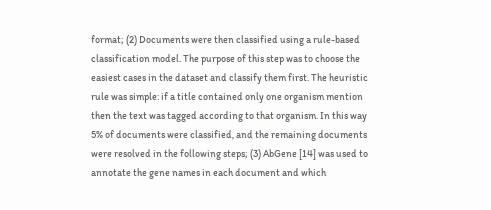format; (2) Documents were then classified using a rule-based classification model. The purpose of this step was to choose the easiest cases in the dataset and classify them first. The heuristic rule was simple: if a title contained only one organism mention then the text was tagged according to that organism. In this way 5% of documents were classified, and the remaining documents were resolved in the following steps; (3) AbGene [14] was used to annotate the gene names in each document and which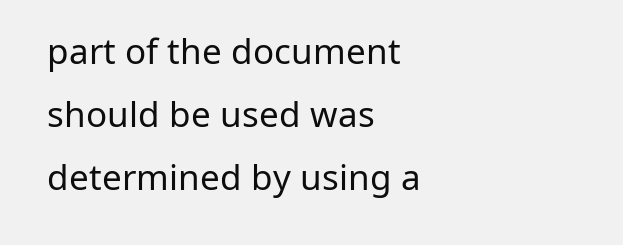part of the document should be used was determined by using a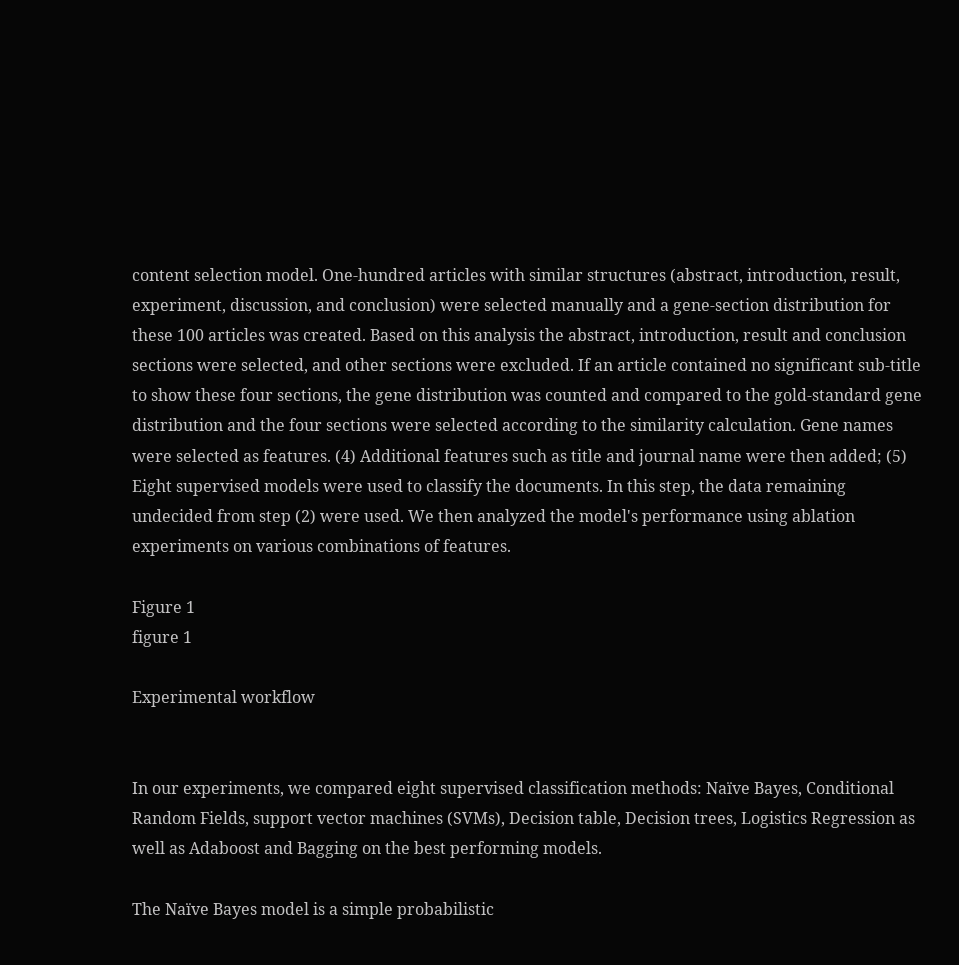content selection model. One-hundred articles with similar structures (abstract, introduction, result, experiment, discussion, and conclusion) were selected manually and a gene-section distribution for these 100 articles was created. Based on this analysis the abstract, introduction, result and conclusion sections were selected, and other sections were excluded. If an article contained no significant sub-title to show these four sections, the gene distribution was counted and compared to the gold-standard gene distribution and the four sections were selected according to the similarity calculation. Gene names were selected as features. (4) Additional features such as title and journal name were then added; (5) Eight supervised models were used to classify the documents. In this step, the data remaining undecided from step (2) were used. We then analyzed the model's performance using ablation experiments on various combinations of features.

Figure 1
figure 1

Experimental workflow


In our experiments, we compared eight supervised classification methods: Naïve Bayes, Conditional Random Fields, support vector machines (SVMs), Decision table, Decision trees, Logistics Regression as well as Adaboost and Bagging on the best performing models.

The Naïve Bayes model is a simple probabilistic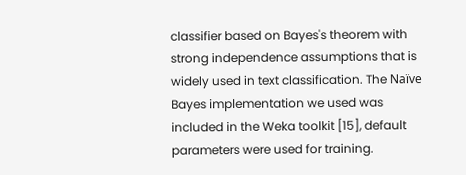classifier based on Bayes's theorem with strong independence assumptions that is widely used in text classification. The Naïve Bayes implementation we used was included in the Weka toolkit [15], default parameters were used for training.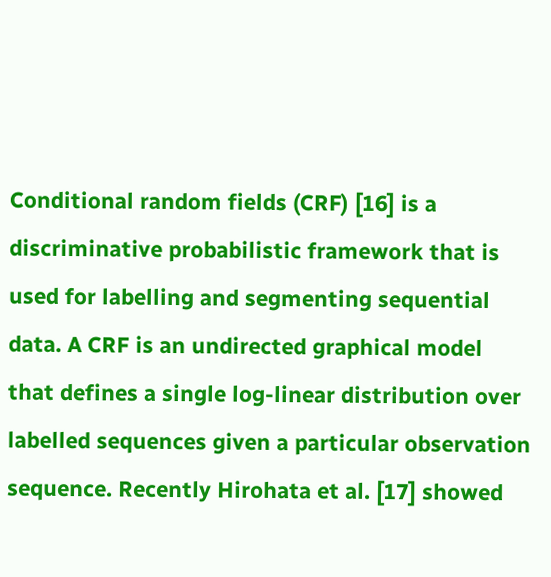Conditional random fields (CRF) [16] is a discriminative probabilistic framework that is used for labelling and segmenting sequential data. A CRF is an undirected graphical model that defines a single log-linear distribution over labelled sequences given a particular observation sequence. Recently Hirohata et al. [17] showed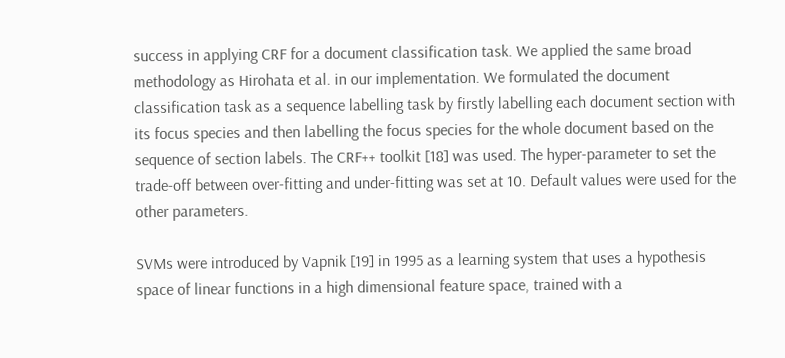success in applying CRF for a document classification task. We applied the same broad methodology as Hirohata et al. in our implementation. We formulated the document classification task as a sequence labelling task by firstly labelling each document section with its focus species and then labelling the focus species for the whole document based on the sequence of section labels. The CRF++ toolkit [18] was used. The hyper-parameter to set the trade-off between over-fitting and under-fitting was set at 10. Default values were used for the other parameters.

SVMs were introduced by Vapnik [19] in 1995 as a learning system that uses a hypothesis space of linear functions in a high dimensional feature space, trained with a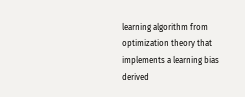learning algorithm from optimization theory that implements a learning bias derived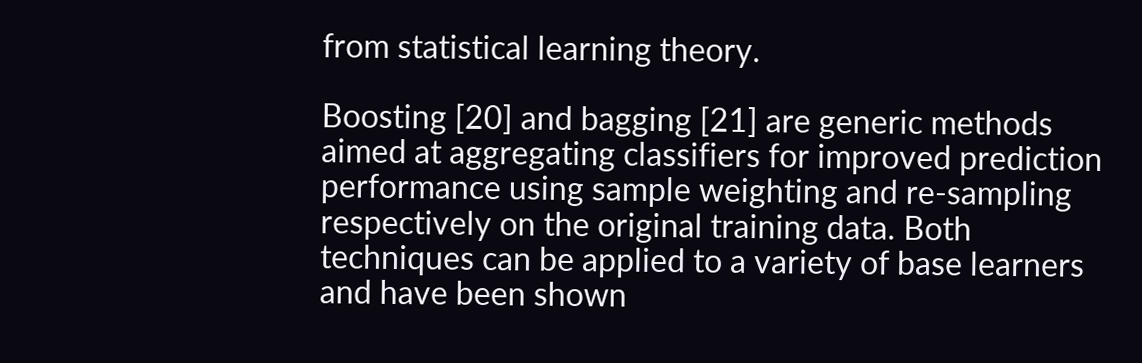from statistical learning theory.

Boosting [20] and bagging [21] are generic methods aimed at aggregating classifiers for improved prediction performance using sample weighting and re-sampling respectively on the original training data. Both techniques can be applied to a variety of base learners and have been shown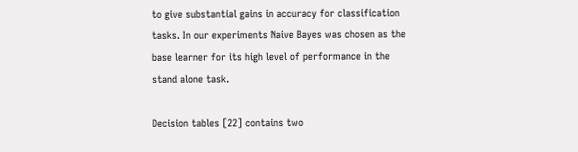to give substantial gains in accuracy for classification tasks. In our experiments Naive Bayes was chosen as the base learner for its high level of performance in the stand alone task.

Decision tables [22] contains two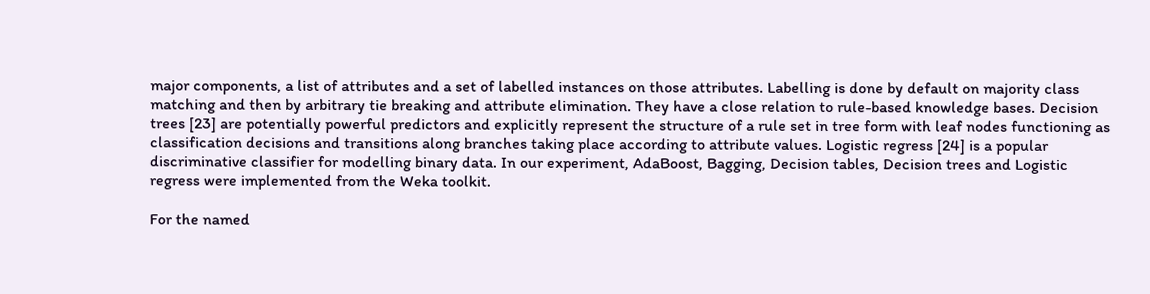major components, a list of attributes and a set of labelled instances on those attributes. Labelling is done by default on majority class matching and then by arbitrary tie breaking and attribute elimination. They have a close relation to rule-based knowledge bases. Decision trees [23] are potentially powerful predictors and explicitly represent the structure of a rule set in tree form with leaf nodes functioning as classification decisions and transitions along branches taking place according to attribute values. Logistic regress [24] is a popular discriminative classifier for modelling binary data. In our experiment, AdaBoost, Bagging, Decision tables, Decision trees and Logistic regress were implemented from the Weka toolkit.

For the named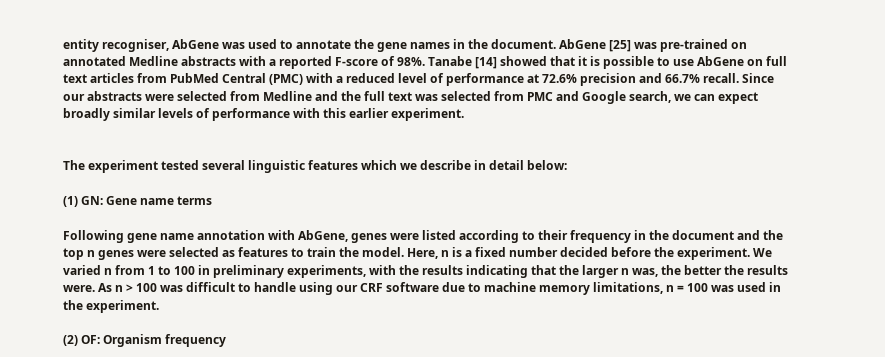entity recogniser, AbGene was used to annotate the gene names in the document. AbGene [25] was pre-trained on annotated Medline abstracts with a reported F-score of 98%. Tanabe [14] showed that it is possible to use AbGene on full text articles from PubMed Central (PMC) with a reduced level of performance at 72.6% precision and 66.7% recall. Since our abstracts were selected from Medline and the full text was selected from PMC and Google search, we can expect broadly similar levels of performance with this earlier experiment.


The experiment tested several linguistic features which we describe in detail below:

(1) GN: Gene name terms

Following gene name annotation with AbGene, genes were listed according to their frequency in the document and the top n genes were selected as features to train the model. Here, n is a fixed number decided before the experiment. We varied n from 1 to 100 in preliminary experiments, with the results indicating that the larger n was, the better the results were. As n > 100 was difficult to handle using our CRF software due to machine memory limitations, n = 100 was used in the experiment.

(2) OF: Organism frequency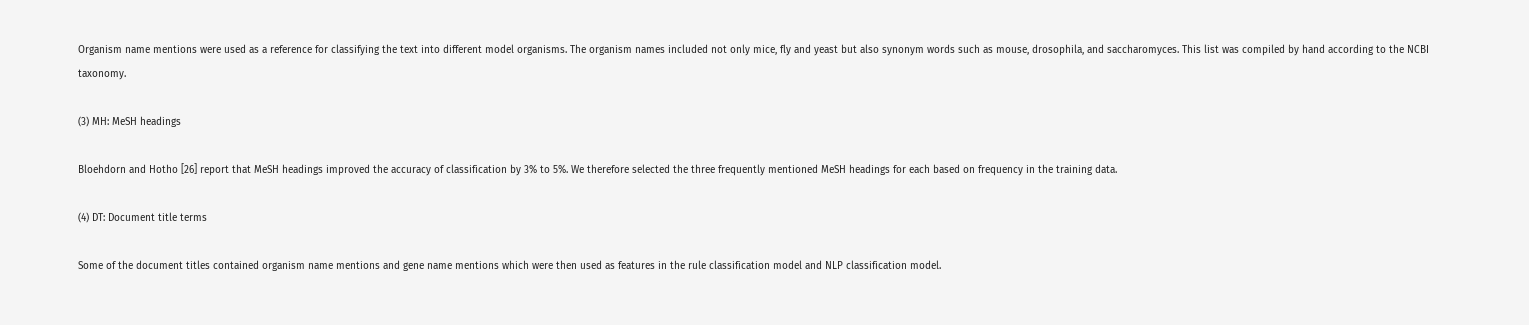Organism name mentions were used as a reference for classifying the text into different model organisms. The organism names included not only mice, fly and yeast but also synonym words such as mouse, drosophila, and saccharomyces. This list was compiled by hand according to the NCBI taxonomy.

(3) MH: MeSH headings

Bloehdorn and Hotho [26] report that MeSH headings improved the accuracy of classification by 3% to 5%. We therefore selected the three frequently mentioned MeSH headings for each based on frequency in the training data.

(4) DT: Document title terms

Some of the document titles contained organism name mentions and gene name mentions which were then used as features in the rule classification model and NLP classification model.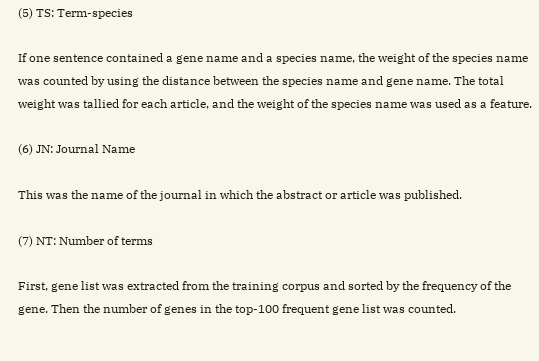(5) TS: Term-species

If one sentence contained a gene name and a species name, the weight of the species name was counted by using the distance between the species name and gene name. The total weight was tallied for each article, and the weight of the species name was used as a feature.

(6) JN: Journal Name

This was the name of the journal in which the abstract or article was published.

(7) NT: Number of terms

First, gene list was extracted from the training corpus and sorted by the frequency of the gene. Then the number of genes in the top-100 frequent gene list was counted.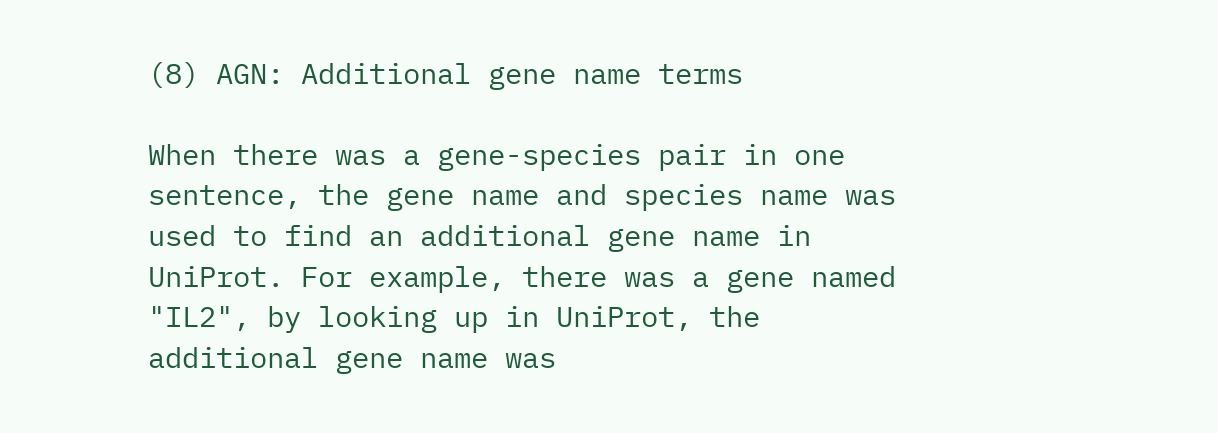(8) AGN: Additional gene name terms

When there was a gene-species pair in one sentence, the gene name and species name was used to find an additional gene name in UniProt. For example, there was a gene named "IL2", by looking up in UniProt, the additional gene name was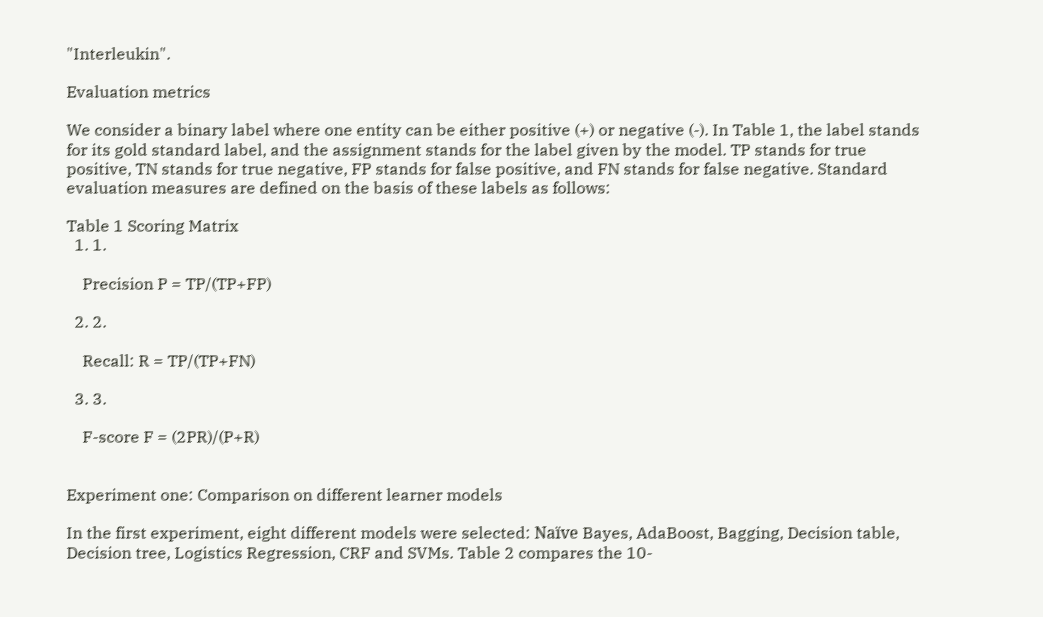"Interleukin".

Evaluation metrics

We consider a binary label where one entity can be either positive (+) or negative (-). In Table 1, the label stands for its gold standard label, and the assignment stands for the label given by the model. TP stands for true positive, TN stands for true negative, FP stands for false positive, and FN stands for false negative. Standard evaluation measures are defined on the basis of these labels as follows:

Table 1 Scoring Matrix
  1. 1.

    Precision P = TP/(TP+FP)

  2. 2.

    Recall: R = TP/(TP+FN)

  3. 3.

    F-score F = (2PR)/(P+R)


Experiment one: Comparison on different learner models

In the first experiment, eight different models were selected: Naïve Bayes, AdaBoost, Bagging, Decision table, Decision tree, Logistics Regression, CRF and SVMs. Table 2 compares the 10-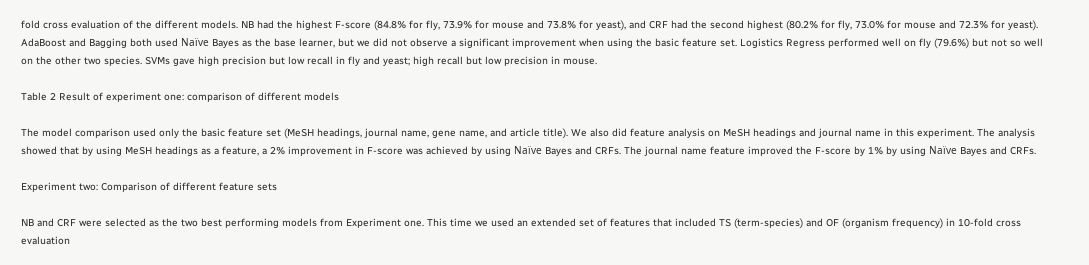fold cross evaluation of the different models. NB had the highest F-score (84.8% for fly, 73.9% for mouse and 73.8% for yeast), and CRF had the second highest (80.2% for fly, 73.0% for mouse and 72.3% for yeast). AdaBoost and Bagging both used Naïve Bayes as the base learner, but we did not observe a significant improvement when using the basic feature set. Logistics Regress performed well on fly (79.6%) but not so well on the other two species. SVMs gave high precision but low recall in fly and yeast; high recall but low precision in mouse.

Table 2 Result of experiment one: comparison of different models

The model comparison used only the basic feature set (MeSH headings, journal name, gene name, and article title). We also did feature analysis on MeSH headings and journal name in this experiment. The analysis showed that by using MeSH headings as a feature, a 2% improvement in F-score was achieved by using Naïve Bayes and CRFs. The journal name feature improved the F-score by 1% by using Naïve Bayes and CRFs.

Experiment two: Comparison of different feature sets

NB and CRF were selected as the two best performing models from Experiment one. This time we used an extended set of features that included TS (term-species) and OF (organism frequency) in 10-fold cross evaluation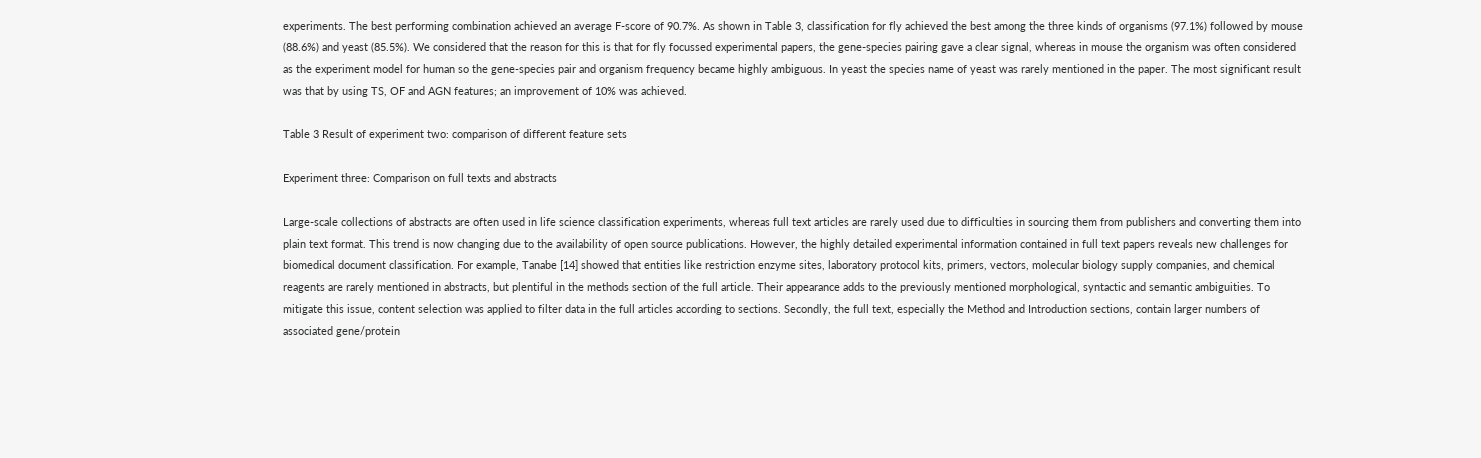experiments. The best performing combination achieved an average F-score of 90.7%. As shown in Table 3, classification for fly achieved the best among the three kinds of organisms (97.1%) followed by mouse (88.6%) and yeast (85.5%). We considered that the reason for this is that for fly focussed experimental papers, the gene-species pairing gave a clear signal, whereas in mouse the organism was often considered as the experiment model for human so the gene-species pair and organism frequency became highly ambiguous. In yeast the species name of yeast was rarely mentioned in the paper. The most significant result was that by using TS, OF and AGN features; an improvement of 10% was achieved.

Table 3 Result of experiment two: comparison of different feature sets

Experiment three: Comparison on full texts and abstracts

Large-scale collections of abstracts are often used in life science classification experiments, whereas full text articles are rarely used due to difficulties in sourcing them from publishers and converting them into plain text format. This trend is now changing due to the availability of open source publications. However, the highly detailed experimental information contained in full text papers reveals new challenges for biomedical document classification. For example, Tanabe [14] showed that entities like restriction enzyme sites, laboratory protocol kits, primers, vectors, molecular biology supply companies, and chemical reagents are rarely mentioned in abstracts, but plentiful in the methods section of the full article. Their appearance adds to the previously mentioned morphological, syntactic and semantic ambiguities. To mitigate this issue, content selection was applied to filter data in the full articles according to sections. Secondly, the full text, especially the Method and Introduction sections, contain larger numbers of associated gene/protein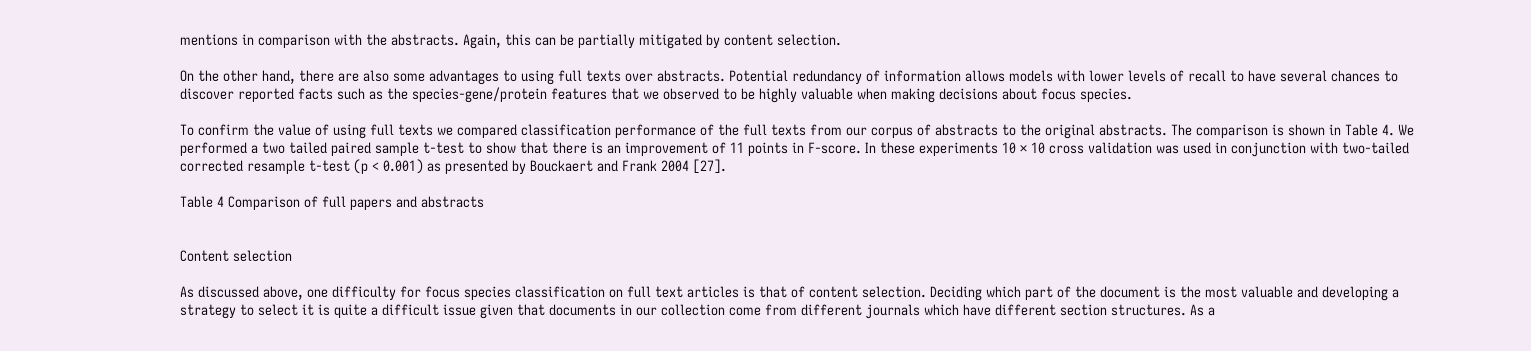mentions in comparison with the abstracts. Again, this can be partially mitigated by content selection.

On the other hand, there are also some advantages to using full texts over abstracts. Potential redundancy of information allows models with lower levels of recall to have several chances to discover reported facts such as the species-gene/protein features that we observed to be highly valuable when making decisions about focus species.

To confirm the value of using full texts we compared classification performance of the full texts from our corpus of abstracts to the original abstracts. The comparison is shown in Table 4. We performed a two tailed paired sample t-test to show that there is an improvement of 11 points in F-score. In these experiments 10 × 10 cross validation was used in conjunction with two-tailed corrected resample t-test (p < 0.001) as presented by Bouckaert and Frank 2004 [27].

Table 4 Comparison of full papers and abstracts


Content selection

As discussed above, one difficulty for focus species classification on full text articles is that of content selection. Deciding which part of the document is the most valuable and developing a strategy to select it is quite a difficult issue given that documents in our collection come from different journals which have different section structures. As a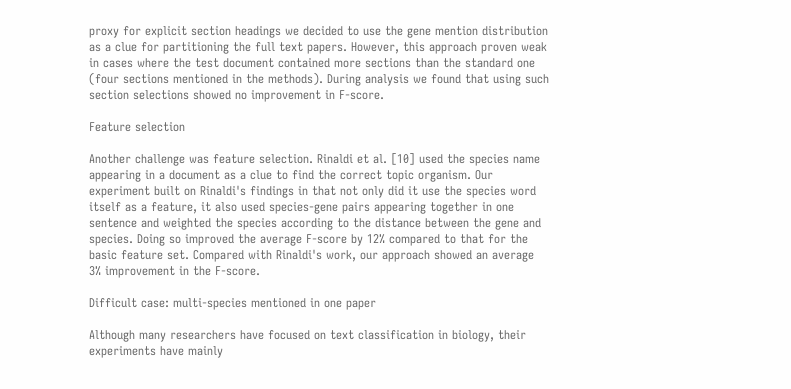proxy for explicit section headings we decided to use the gene mention distribution as a clue for partitioning the full text papers. However, this approach proven weak in cases where the test document contained more sections than the standard one (four sections mentioned in the methods). During analysis we found that using such section selections showed no improvement in F-score.

Feature selection

Another challenge was feature selection. Rinaldi et al. [10] used the species name appearing in a document as a clue to find the correct topic organism. Our experiment built on Rinaldi's findings in that not only did it use the species word itself as a feature, it also used species-gene pairs appearing together in one sentence and weighted the species according to the distance between the gene and species. Doing so improved the average F-score by 12% compared to that for the basic feature set. Compared with Rinaldi's work, our approach showed an average 3% improvement in the F-score.

Difficult case: multi-species mentioned in one paper

Although many researchers have focused on text classification in biology, their experiments have mainly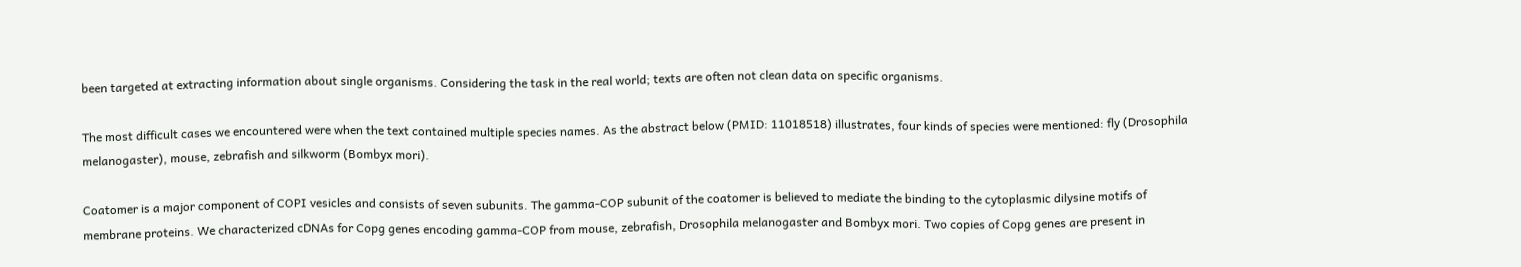been targeted at extracting information about single organisms. Considering the task in the real world; texts are often not clean data on specific organisms.

The most difficult cases we encountered were when the text contained multiple species names. As the abstract below (PMID: 11018518) illustrates, four kinds of species were mentioned: fly (Drosophila melanogaster), mouse, zebrafish and silkworm (Bombyx mori).

Coatomer is a major component of COPI vesicles and consists of seven subunits. The gamma-COP subunit of the coatomer is believed to mediate the binding to the cytoplasmic dilysine motifs of membrane proteins. We characterized cDNAs for Copg genes encoding gamma-COP from mouse, zebrafish, Drosophila melanogaster and Bombyx mori. Two copies of Copg genes are present in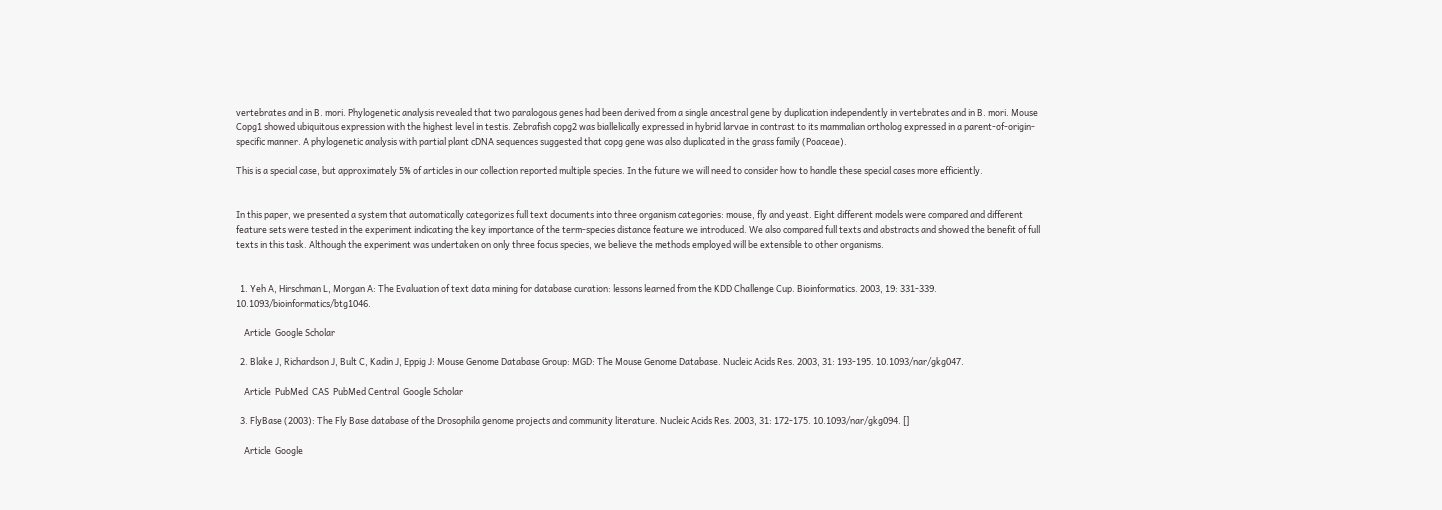vertebrates and in B. mori. Phylogenetic analysis revealed that two paralogous genes had been derived from a single ancestral gene by duplication independently in vertebrates and in B. mori. Mouse Copg1 showed ubiquitous expression with the highest level in testis. Zebrafish copg2 was biallelically expressed in hybrid larvae in contrast to its mammalian ortholog expressed in a parent-of-origin-specific manner. A phylogenetic analysis with partial plant cDNA sequences suggested that copg gene was also duplicated in the grass family (Poaceae).

This is a special case, but approximately 5% of articles in our collection reported multiple species. In the future we will need to consider how to handle these special cases more efficiently.


In this paper, we presented a system that automatically categorizes full text documents into three organism categories: mouse, fly and yeast. Eight different models were compared and different feature sets were tested in the experiment indicating the key importance of the term-species distance feature we introduced. We also compared full texts and abstracts and showed the benefit of full texts in this task. Although the experiment was undertaken on only three focus species, we believe the methods employed will be extensible to other organisms.


  1. Yeh A, Hirschman L, Morgan A: The Evaluation of text data mining for database curation: lessons learned from the KDD Challenge Cup. Bioinformatics. 2003, 19: 331-339. 10.1093/bioinformatics/btg1046.

    Article  Google Scholar

  2. Blake J, Richardson J, Bult C, Kadin J, Eppig J: Mouse Genome Database Group: MGD: The Mouse Genome Database. Nucleic Acids Res. 2003, 31: 193-195. 10.1093/nar/gkg047.

    Article  PubMed  CAS  PubMed Central  Google Scholar

  3. FlyBase (2003): The Fly Base database of the Drosophila genome projects and community literature. Nucleic Acids Res. 2003, 31: 172-175. 10.1093/nar/gkg094. []

    Article  Google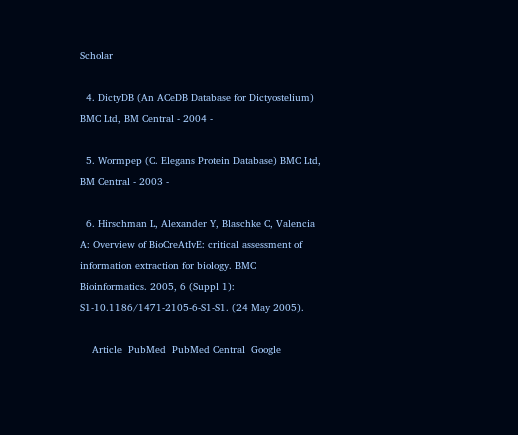Scholar

  4. DictyDB (An ACeDB Database for Dictyostelium) BMC Ltd, BM Central - 2004 -

  5. Wormpep (C. Elegans Protein Database) BMC Ltd, BM Central - 2003 -

  6. Hirschman L, Alexander Y, Blaschke C, Valencia A: Overview of BioCreAtIvE: critical assessment of information extraction for biology. BMC Bioinformatics. 2005, 6 (Suppl 1): S1-10.1186/1471-2105-6-S1-S1. (24 May 2005).

    Article  PubMed  PubMed Central  Google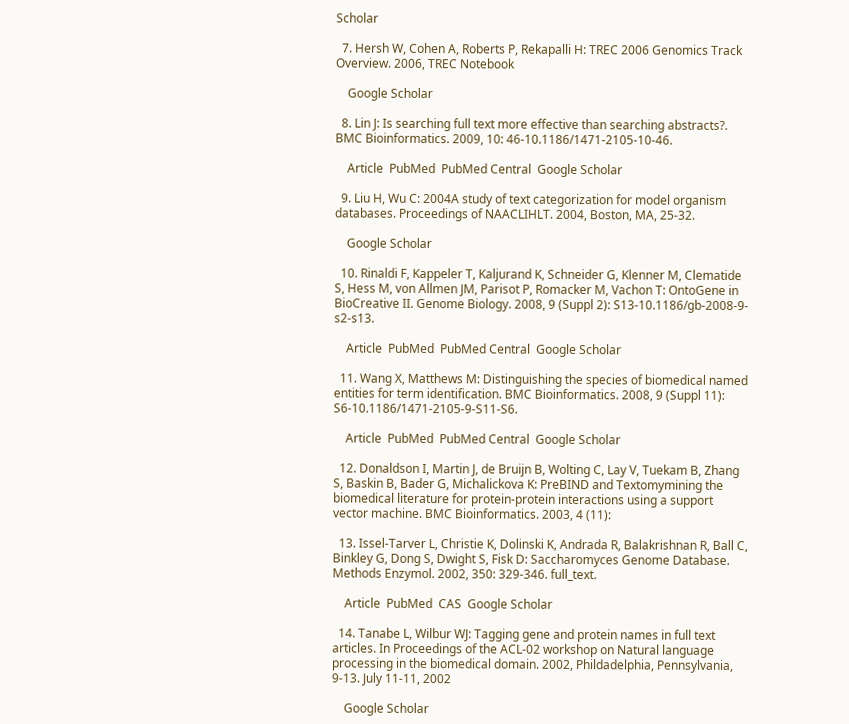Scholar

  7. Hersh W, Cohen A, Roberts P, Rekapalli H: TREC 2006 Genomics Track Overview. 2006, TREC Notebook

    Google Scholar

  8. Lin J: Is searching full text more effective than searching abstracts?. BMC Bioinformatics. 2009, 10: 46-10.1186/1471-2105-10-46.

    Article  PubMed  PubMed Central  Google Scholar

  9. Liu H, Wu C: 2004A study of text categorization for model organism databases. Proceedings of NAACLIHLT. 2004, Boston, MA, 25-32.

    Google Scholar

  10. Rinaldi F, Kappeler T, Kaljurand K, Schneider G, Klenner M, Clematide S, Hess M, von Allmen JM, Parisot P, Romacker M, Vachon T: OntoGene in BioCreative II. Genome Biology. 2008, 9 (Suppl 2): S13-10.1186/gb-2008-9-s2-s13.

    Article  PubMed  PubMed Central  Google Scholar

  11. Wang X, Matthews M: Distinguishing the species of biomedical named entities for term identification. BMC Bioinformatics. 2008, 9 (Suppl 11): S6-10.1186/1471-2105-9-S11-S6.

    Article  PubMed  PubMed Central  Google Scholar

  12. Donaldson I, Martin J, de Bruijn B, Wolting C, Lay V, Tuekam B, Zhang S, Baskin B, Bader G, Michalickova K: PreBIND and Textomymining the biomedical literature for protein-protein interactions using a support vector machine. BMC Bioinformatics. 2003, 4 (11):

  13. Issel-Tarver L, Christie K, Dolinski K, Andrada R, Balakrishnan R, Ball C, Binkley G, Dong S, Dwight S, Fisk D: Saccharomyces Genome Database. Methods Enzymol. 2002, 350: 329-346. full_text.

    Article  PubMed  CAS  Google Scholar

  14. Tanabe L, Wilbur WJ: Tagging gene and protein names in full text articles. In Proceedings of the ACL-02 workshop on Natural language processing in the biomedical domain. 2002, Phildadelphia, Pennsylvania, 9-13. July 11-11, 2002

    Google Scholar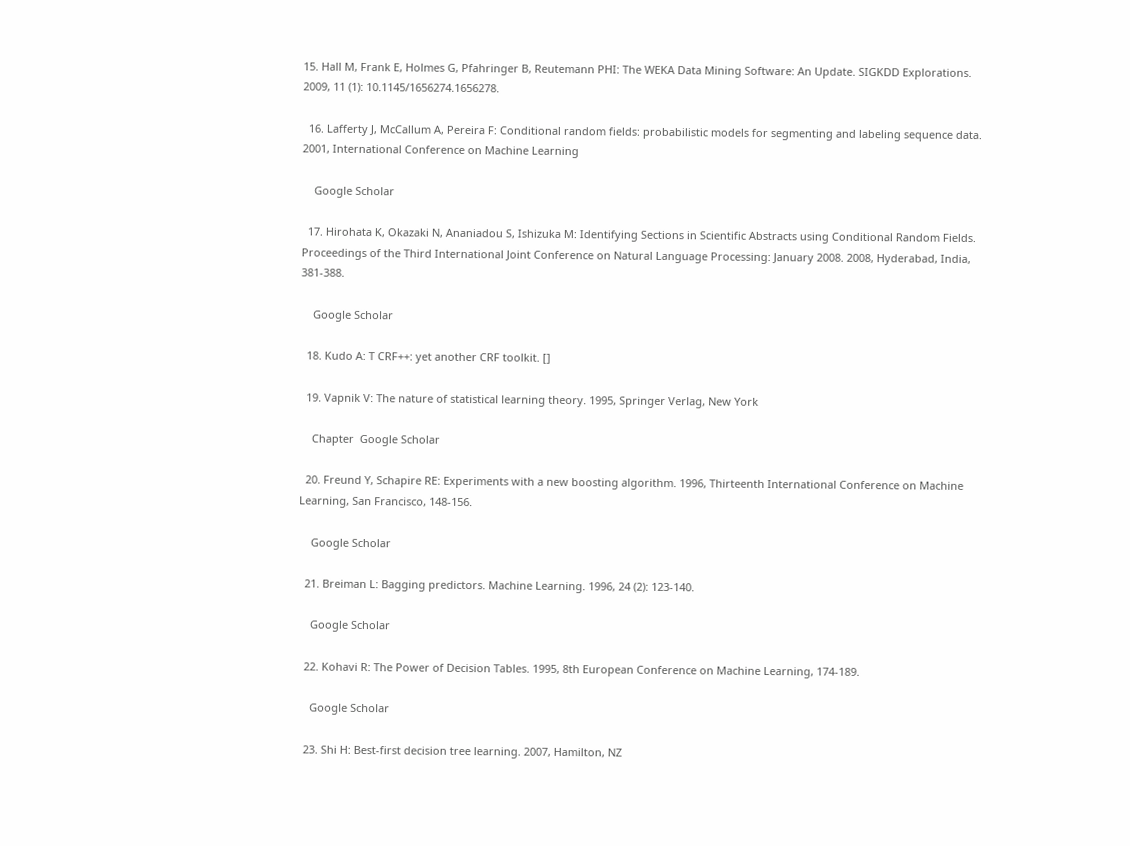15. Hall M, Frank E, Holmes G, Pfahringer B, Reutemann PHI: The WEKA Data Mining Software: An Update. SIGKDD Explorations. 2009, 11 (1): 10.1145/1656274.1656278.

  16. Lafferty J, McCallum A, Pereira F: Conditional random fields: probabilistic models for segmenting and labeling sequence data. 2001, International Conference on Machine Learning

    Google Scholar

  17. Hirohata K, Okazaki N, Ananiadou S, Ishizuka M: Identifying Sections in Scientific Abstracts using Conditional Random Fields. Proceedings of the Third International Joint Conference on Natural Language Processing: January 2008. 2008, Hyderabad, India, 381-388.

    Google Scholar

  18. Kudo A: T CRF++: yet another CRF toolkit. []

  19. Vapnik V: The nature of statistical learning theory. 1995, Springer Verlag, New York

    Chapter  Google Scholar

  20. Freund Y, Schapire RE: Experiments with a new boosting algorithm. 1996, Thirteenth International Conference on Machine Learning, San Francisco, 148-156.

    Google Scholar

  21. Breiman L: Bagging predictors. Machine Learning. 1996, 24 (2): 123-140.

    Google Scholar

  22. Kohavi R: The Power of Decision Tables. 1995, 8th European Conference on Machine Learning, 174-189.

    Google Scholar

  23. Shi H: Best-first decision tree learning. 2007, Hamilton, NZ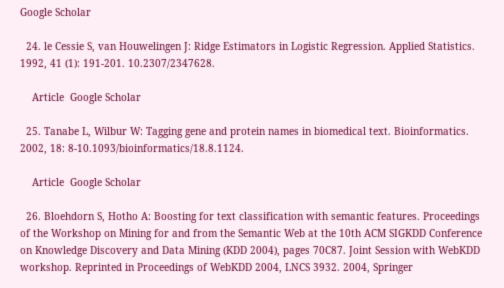Google Scholar

  24. le Cessie S, van Houwelingen J: Ridge Estimators in Logistic Regression. Applied Statistics. 1992, 41 (1): 191-201. 10.2307/2347628.

    Article  Google Scholar

  25. Tanabe L, Wilbur W: Tagging gene and protein names in biomedical text. Bioinformatics. 2002, 18: 8-10.1093/bioinformatics/18.8.1124.

    Article  Google Scholar

  26. Bloehdorn S, Hotho A: Boosting for text classification with semantic features. Proceedings of the Workshop on Mining for and from the Semantic Web at the 10th ACM SIGKDD Conference on Knowledge Discovery and Data Mining (KDD 2004), pages 70C87. Joint Session with WebKDD workshop. Reprinted in Proceedings of WebKDD 2004, LNCS 3932. 2004, Springer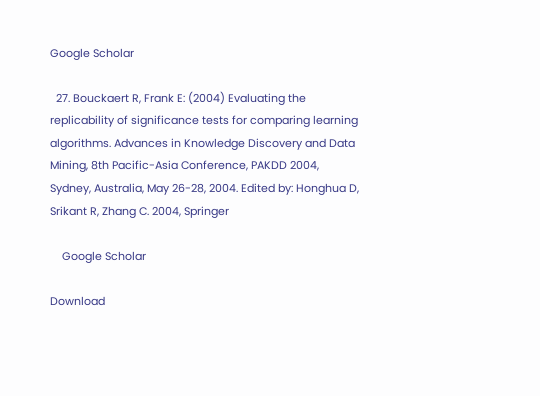Google Scholar

  27. Bouckaert R, Frank E: (2004) Evaluating the replicability of significance tests for comparing learning algorithms. Advances in Knowledge Discovery and Data Mining, 8th Pacific-Asia Conference, PAKDD 2004, Sydney, Australia, May 26-28, 2004. Edited by: Honghua D, Srikant R, Zhang C. 2004, Springer

    Google Scholar

Download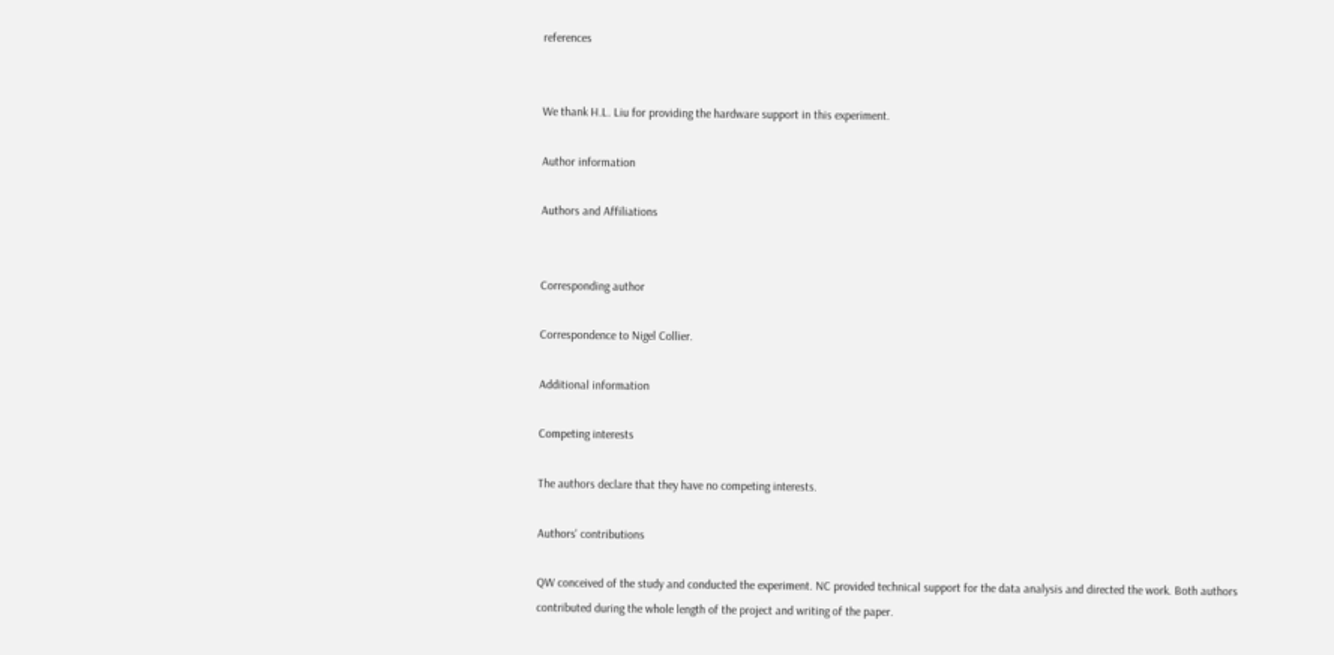references


We thank H.L. Liu for providing the hardware support in this experiment.

Author information

Authors and Affiliations


Corresponding author

Correspondence to Nigel Collier.

Additional information

Competing interests

The authors declare that they have no competing interests.

Authors' contributions

QW conceived of the study and conducted the experiment. NC provided technical support for the data analysis and directed the work. Both authors contributed during the whole length of the project and writing of the paper.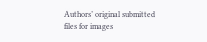Authors’ original submitted files for images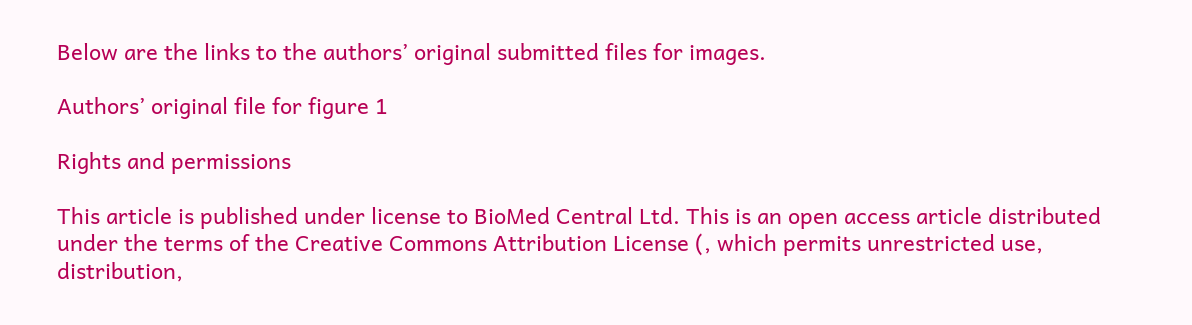Below are the links to the authors’ original submitted files for images.

Authors’ original file for figure 1

Rights and permissions

This article is published under license to BioMed Central Ltd. This is an open access article distributed under the terms of the Creative Commons Attribution License (, which permits unrestricted use, distribution,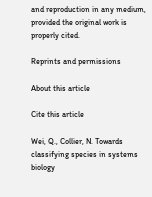and reproduction in any medium, provided the original work is properly cited.

Reprints and permissions

About this article

Cite this article

Wei, Q., Collier, N. Towards classifying species in systems biology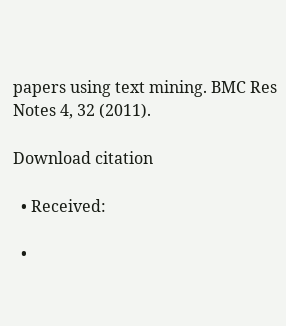papers using text mining. BMC Res Notes 4, 32 (2011).

Download citation

  • Received:

  •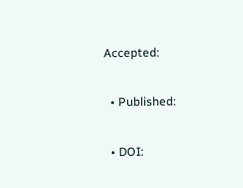Accepted:

  • Published:

  • DOI: